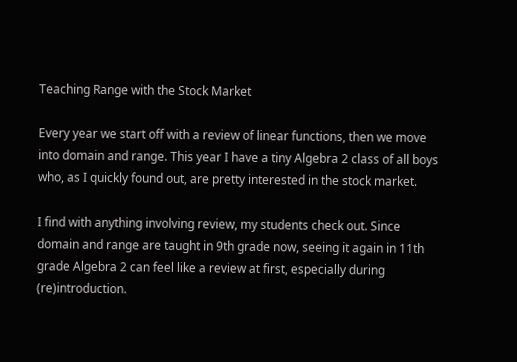Teaching Range with the Stock Market

Every year we start off with a review of linear functions, then we move into domain and range. This year I have a tiny Algebra 2 class of all boys who, as I quickly found out, are pretty interested in the stock market.

I find with anything involving review, my students check out. Since domain and range are taught in 9th grade now, seeing it again in 11th grade Algebra 2 can feel like a review at first, especially during (re)introduction.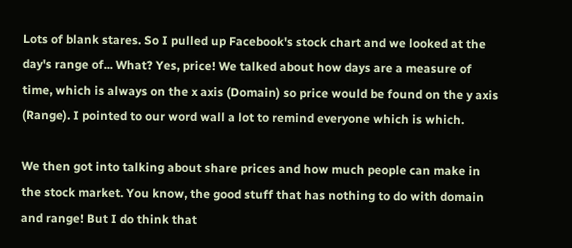Lots of blank stares. So I pulled up Facebook's stock chart and we looked at the day's range of... What? Yes, price! We talked about how days are a measure of time, which is always on the x axis (Domain) so price would be found on the y axis (Range). I pointed to our word wall a lot to remind everyone which is which.

We then got into talking about share prices and how much people can make in the stock market. You know, the good stuff that has nothing to do with domain and range! But I do think that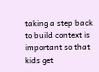taking a step back to build context is important so that kids get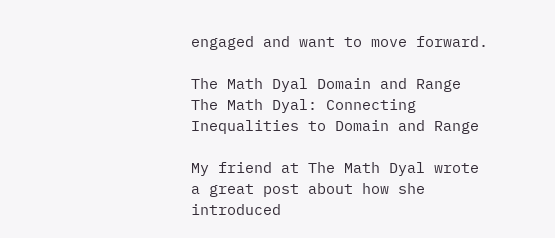engaged and want to move forward.

The Math Dyal Domain and Range
The Math Dyal: Connecting Inequalities to Domain and Range

My friend at The Math Dyal wrote a great post about how she introduced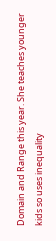Domain and Range this year. She teaches younger kids so uses inequality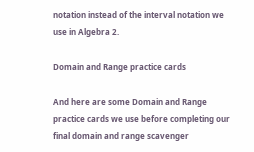notation instead of the interval notation we use in Algebra 2.

Domain and Range practice cards

And here are some Domain and Range practice cards we use before completing our final domain and range scavenger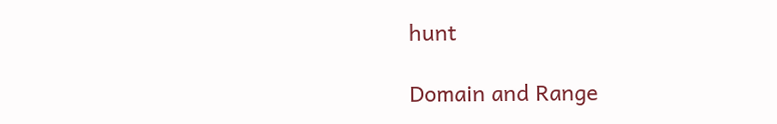hunt

Domain and Range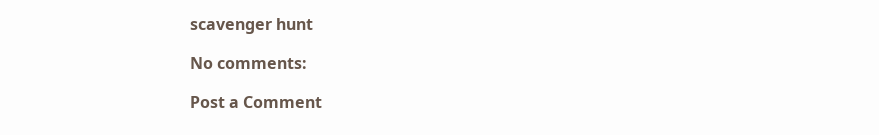scavenger hunt

No comments:

Post a Comment